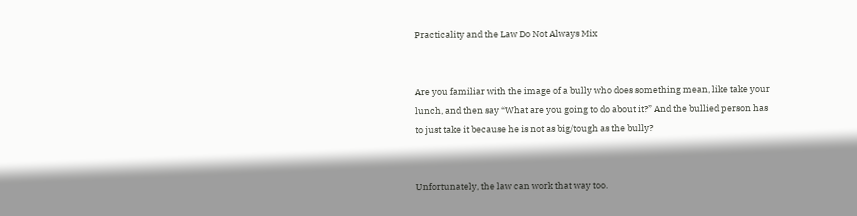Practicality and the Law Do Not Always Mix


Are you familiar with the image of a bully who does something mean, like take your lunch, and then say “What are you going to do about it?” And the bullied person has to just take it because he is not as big/tough as the bully?


Unfortunately, the law can work that way too.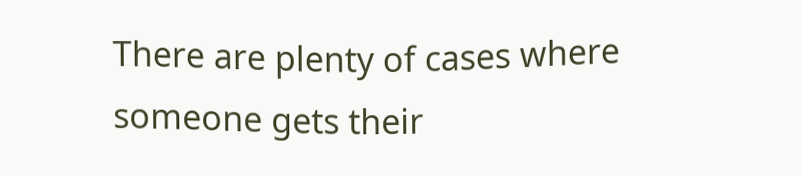There are plenty of cases where someone gets their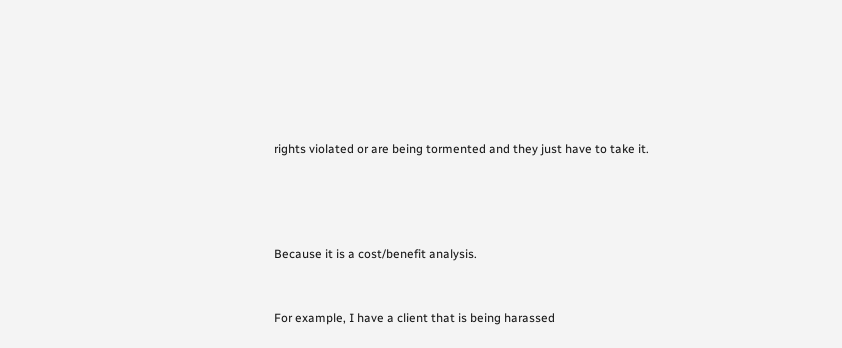rights violated or are being tormented and they just have to take it.




Because it is a cost/benefit analysis.


For example, I have a client that is being harassed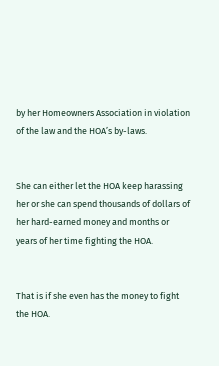by her Homeowners Association in violation of the law and the HOA’s by-laws.


She can either let the HOA keep harassing her or she can spend thousands of dollars of her hard-earned money and months or years of her time fighting the HOA.


That is if she even has the money to fight the HOA.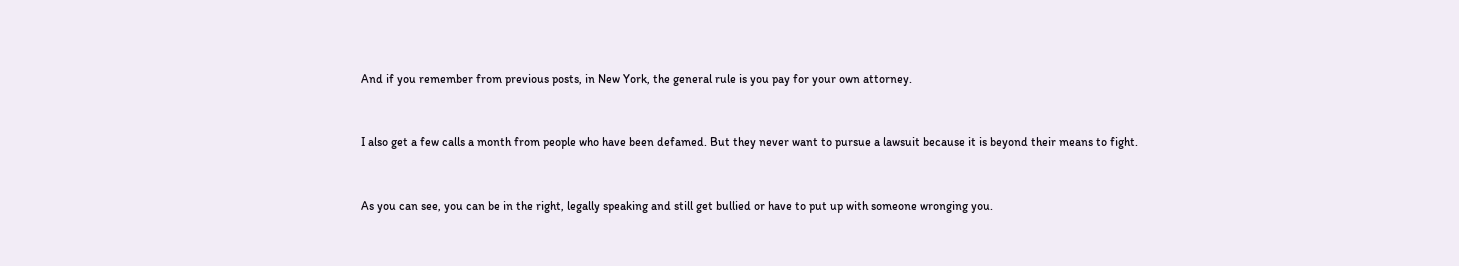And if you remember from previous posts, in New York, the general rule is you pay for your own attorney.


I also get a few calls a month from people who have been defamed. But they never want to pursue a lawsuit because it is beyond their means to fight.


As you can see, you can be in the right, legally speaking and still get bullied or have to put up with someone wronging you.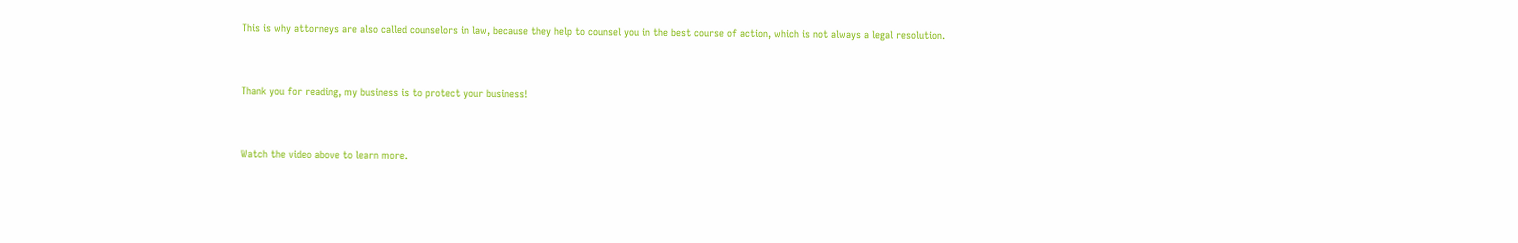This is why attorneys are also called counselors in law, because they help to counsel you in the best course of action, which is not always a legal resolution.


Thank you for reading, my business is to protect your business!


Watch the video above to learn more.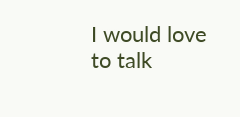I would love to talk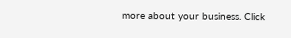more about your business. Click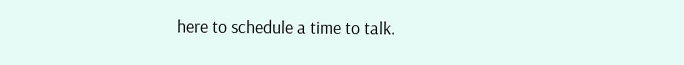here to schedule a time to talk.